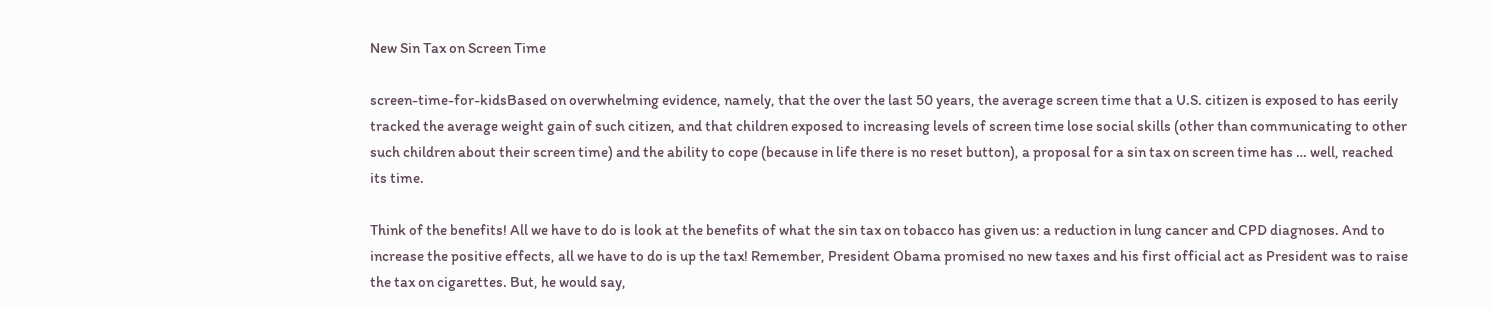New Sin Tax on Screen Time

screen-time-for-kidsBased on overwhelming evidence, namely, that the over the last 50 years, the average screen time that a U.S. citizen is exposed to has eerily tracked the average weight gain of such citizen, and that children exposed to increasing levels of screen time lose social skills (other than communicating to other such children about their screen time) and the ability to cope (because in life there is no reset button), a proposal for a sin tax on screen time has … well, reached its time.

Think of the benefits! All we have to do is look at the benefits of what the sin tax on tobacco has given us: a reduction in lung cancer and CPD diagnoses. And to increase the positive effects, all we have to do is up the tax! Remember, President Obama promised no new taxes and his first official act as President was to raise the tax on cigarettes. But, he would say,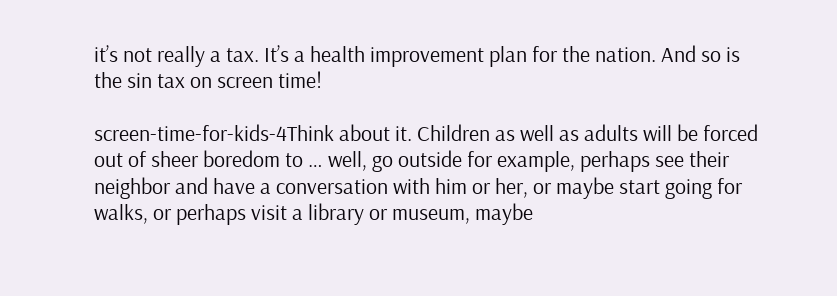it’s not really a tax. It’s a health improvement plan for the nation. And so is the sin tax on screen time!

screen-time-for-kids-4Think about it. Children as well as adults will be forced out of sheer boredom to … well, go outside for example, perhaps see their neighbor and have a conversation with him or her, or maybe start going for walks, or perhaps visit a library or museum, maybe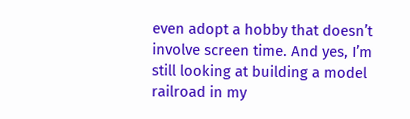even adopt a hobby that doesn’t involve screen time. And yes, I’m still looking at building a model railroad in my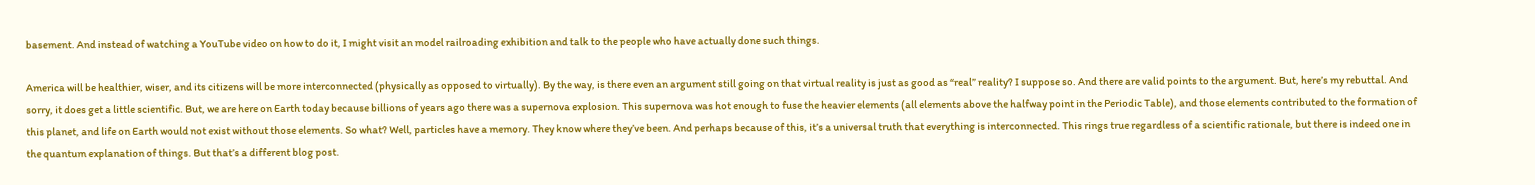basement. And instead of watching a YouTube video on how to do it, I might visit an model railroading exhibition and talk to the people who have actually done such things.

America will be healthier, wiser, and its citizens will be more interconnected (physically as opposed to virtually). By the way, is there even an argument still going on that virtual reality is just as good as “real” reality? I suppose so. And there are valid points to the argument. But, here’s my rebuttal. And sorry, it does get a little scientific. But, we are here on Earth today because billions of years ago there was a supernova explosion. This supernova was hot enough to fuse the heavier elements (all elements above the halfway point in the Periodic Table), and those elements contributed to the formation of this planet, and life on Earth would not exist without those elements. So what? Well, particles have a memory. They know where they’ve been. And perhaps because of this, it’s a universal truth that everything is interconnected. This rings true regardless of a scientific rationale, but there is indeed one in the quantum explanation of things. But that’s a different blog post.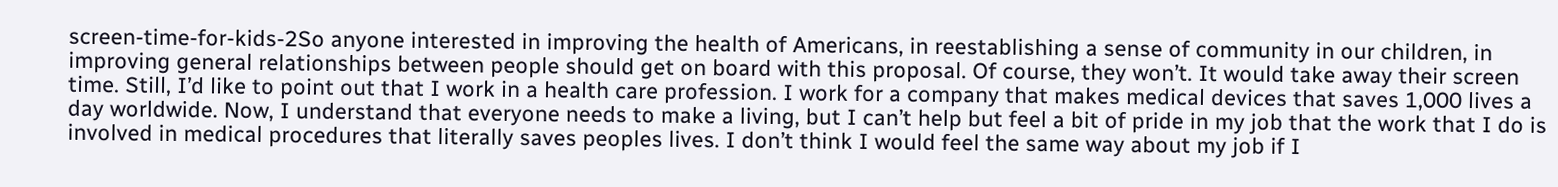screen-time-for-kids-2So anyone interested in improving the health of Americans, in reestablishing a sense of community in our children, in improving general relationships between people should get on board with this proposal. Of course, they won’t. It would take away their screen time. Still, I’d like to point out that I work in a health care profession. I work for a company that makes medical devices that saves 1,000 lives a day worldwide. Now, I understand that everyone needs to make a living, but I can’t help but feel a bit of pride in my job that the work that I do is involved in medical procedures that literally saves peoples lives. I don’t think I would feel the same way about my job if I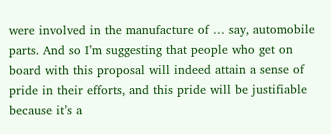were involved in the manufacture of … say, automobile parts. And so I’m suggesting that people who get on board with this proposal will indeed attain a sense of pride in their efforts, and this pride will be justifiable because it’s a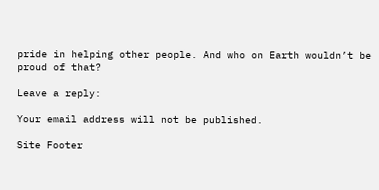pride in helping other people. And who on Earth wouldn’t be proud of that?

Leave a reply:

Your email address will not be published.

Site Footer